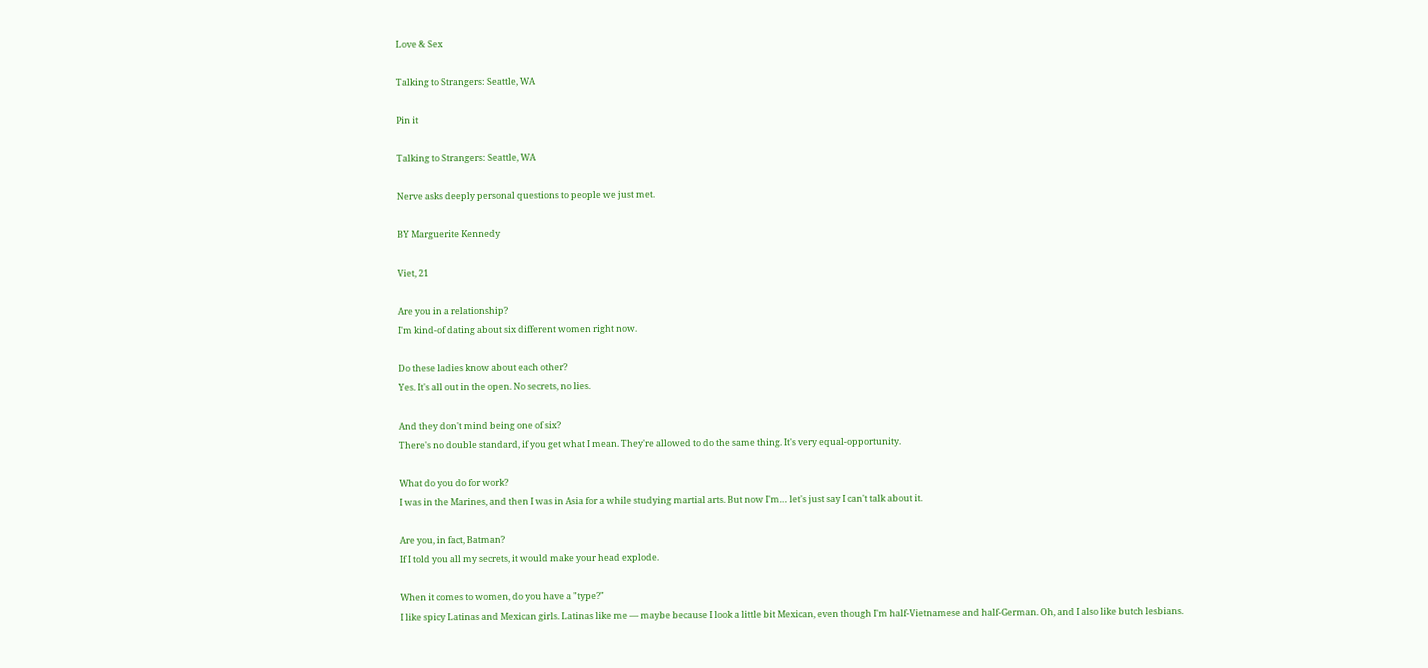Love & Sex

Talking to Strangers: Seattle, WA

Pin it

Talking to Strangers: Seattle, WA

Nerve asks deeply personal questions to people we just met.

BY Marguerite Kennedy

Viet, 21

Are you in a relationship?
I'm kind-of dating about six different women right now.

Do these ladies know about each other?
Yes. It's all out in the open. No secrets, no lies.

And they don't mind being one of six?
There's no double standard, if you get what I mean. They're allowed to do the same thing. It's very equal-opportunity.

What do you do for work?
I was in the Marines, and then I was in Asia for a while studying martial arts. But now I'm… let's just say I can't talk about it.

Are you, in fact, Batman?
If I told you all my secrets, it would make your head explode.

When it comes to women, do you have a "type?"
I like spicy Latinas and Mexican girls. Latinas like me — maybe because I look a little bit Mexican, even though I'm half-Vietnamese and half-German. Oh, and I also like butch lesbians.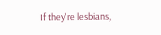If they're lesbians,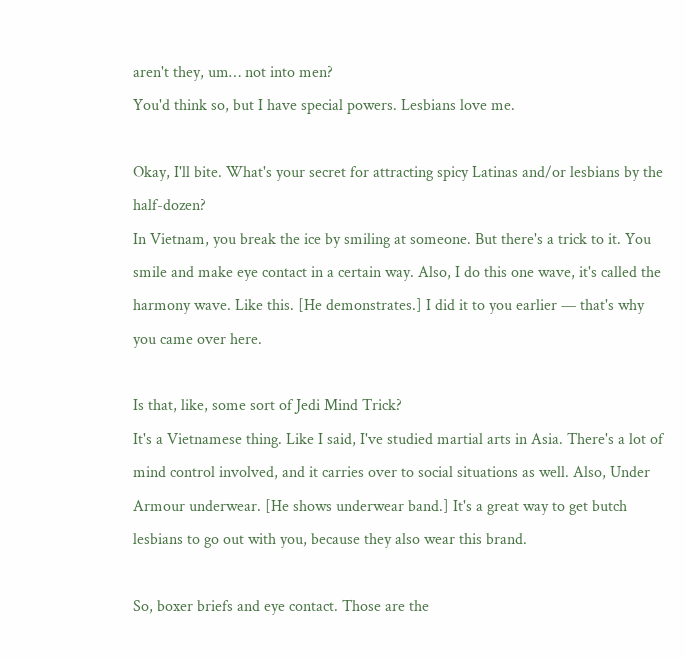aren't they, um… not into men?
You'd think so, but I have special powers. Lesbians love me.

Okay, I'll bite. What's your secret for attracting spicy Latinas and/or lesbians by the half-dozen?
In Vietnam, you break the ice by smiling at someone. But there's a trick to it. You smile and make eye contact in a certain way. Also, I do this one wave, it's called the harmony wave. Like this. [He demonstrates.] I did it to you earlier — that's why you came over here.

Is that, like, some sort of Jedi Mind Trick?
It's a Vietnamese thing. Like I said, I've studied martial arts in Asia. There's a lot of mind control involved, and it carries over to social situations as well. Also, Under Armour underwear. [He shows underwear band.] It's a great way to get butch lesbians to go out with you, because they also wear this brand.

So, boxer briefs and eye contact. Those are the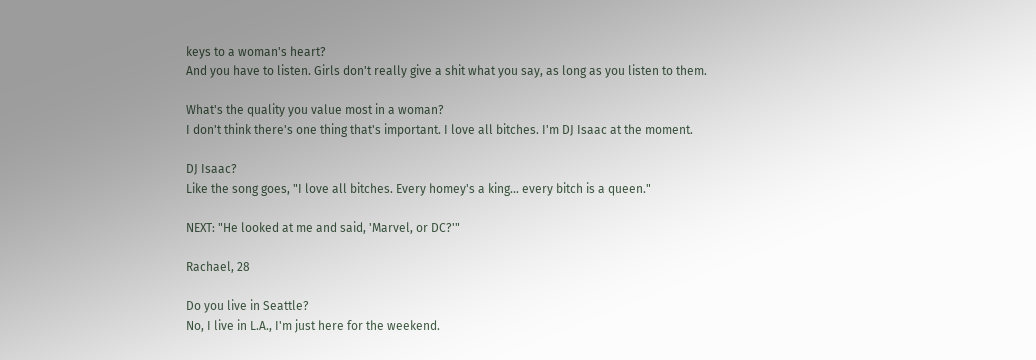keys to a woman's heart?
And you have to listen. Girls don't really give a shit what you say, as long as you listen to them.

What's the quality you value most in a woman?
I don't think there's one thing that's important. I love all bitches. I'm DJ Isaac at the moment.

DJ Isaac?
Like the song goes, "I love all bitches. Every homey's a king… every bitch is a queen."

NEXT: "He looked at me and said, 'Marvel, or DC?'"

Rachael, 28

Do you live in Seattle?
No, I live in L.A., I'm just here for the weekend.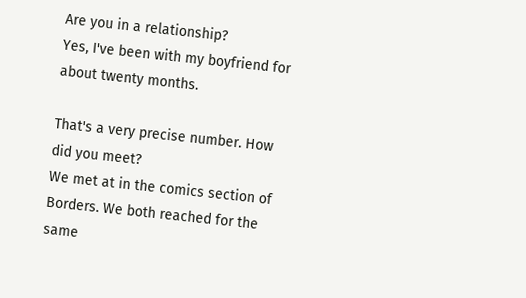Are you in a relationship?
Yes, I've been with my boyfriend for about twenty months.

That's a very precise number. How did you meet?
We met at in the comics section of Borders. We both reached for the same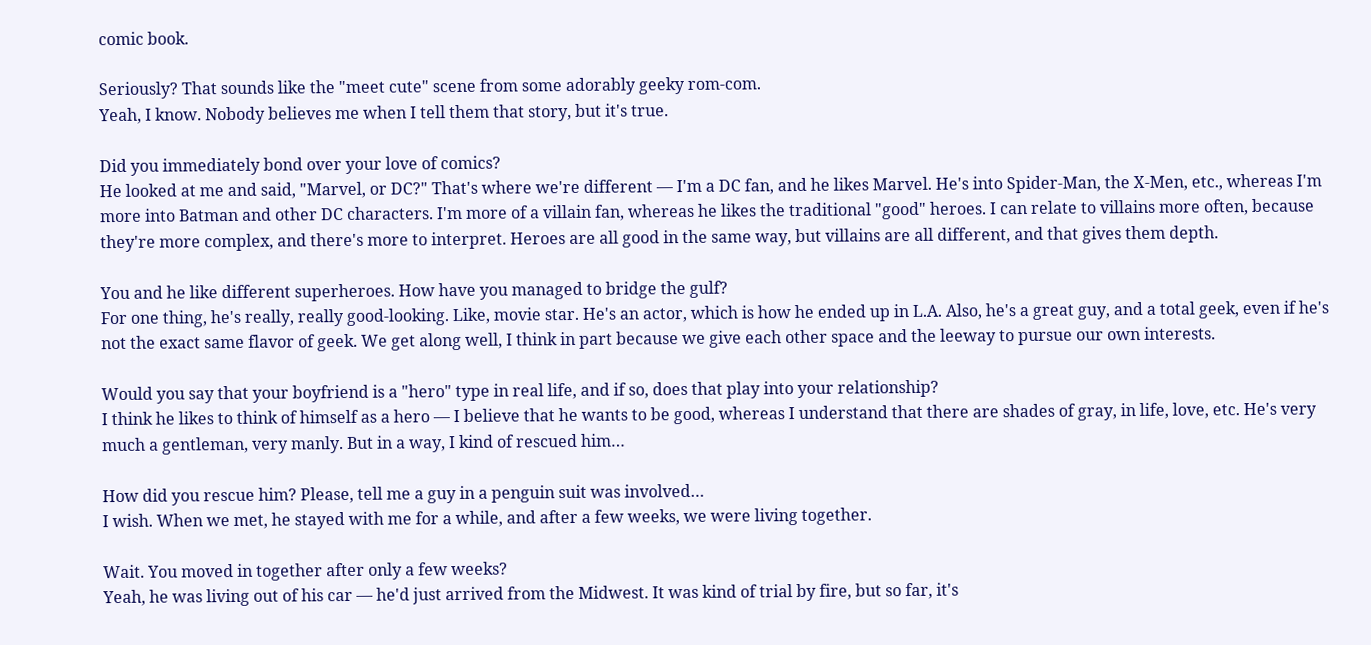comic book.

Seriously? That sounds like the "meet cute" scene from some adorably geeky rom-com.
Yeah, I know. Nobody believes me when I tell them that story, but it's true.

Did you immediately bond over your love of comics?
He looked at me and said, "Marvel, or DC?" That's where we're different — I'm a DC fan, and he likes Marvel. He's into Spider-Man, the X-Men, etc., whereas I'm more into Batman and other DC characters. I'm more of a villain fan, whereas he likes the traditional "good" heroes. I can relate to villains more often, because they're more complex, and there's more to interpret. Heroes are all good in the same way, but villains are all different, and that gives them depth.

You and he like different superheroes. How have you managed to bridge the gulf?
For one thing, he's really, really good-looking. Like, movie star. He's an actor, which is how he ended up in L.A. Also, he's a great guy, and a total geek, even if he's not the exact same flavor of geek. We get along well, I think in part because we give each other space and the leeway to pursue our own interests.

Would you say that your boyfriend is a "hero" type in real life, and if so, does that play into your relationship?
I think he likes to think of himself as a hero — I believe that he wants to be good, whereas I understand that there are shades of gray, in life, love, etc. He's very much a gentleman, very manly. But in a way, I kind of rescued him…

How did you rescue him? Please, tell me a guy in a penguin suit was involved…
I wish. When we met, he stayed with me for a while, and after a few weeks, we were living together.

Wait. You moved in together after only a few weeks?
Yeah, he was living out of his car — he'd just arrived from the Midwest. It was kind of trial by fire, but so far, it's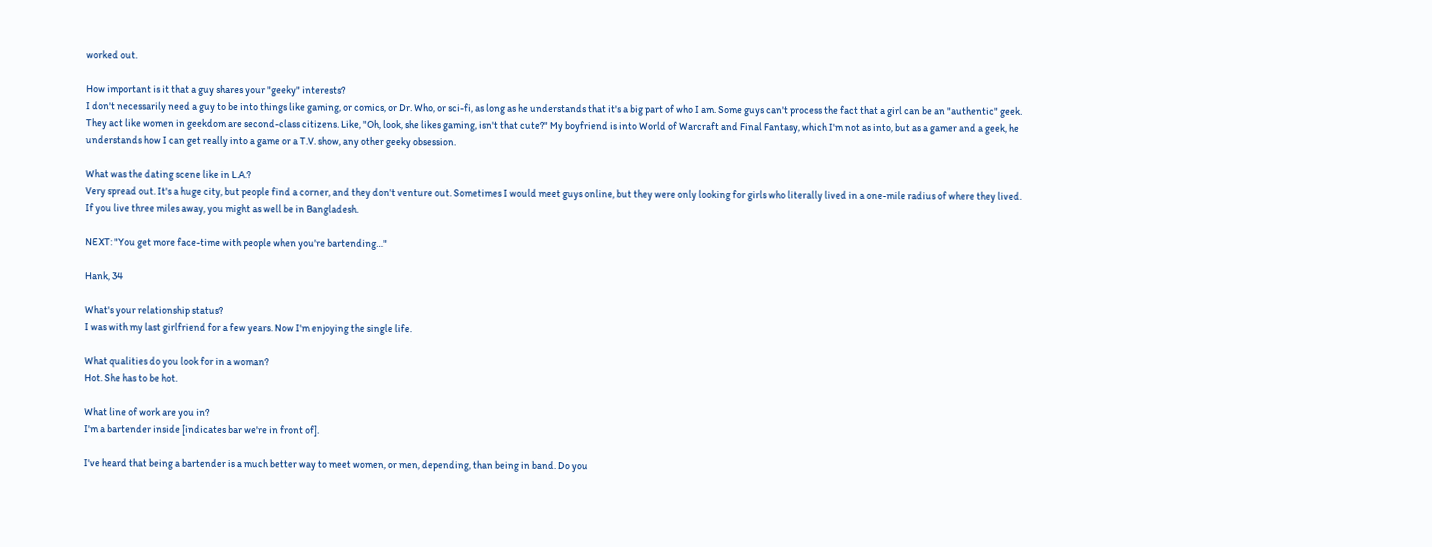worked out.

How important is it that a guy shares your "geeky" interests?
I don't necessarily need a guy to be into things like gaming, or comics, or Dr. Who, or sci-fi, as long as he understands that it's a big part of who I am. Some guys can't process the fact that a girl can be an "authentic" geek. They act like women in geekdom are second-class citizens. Like, "Oh, look, she likes gaming, isn't that cute?" My boyfriend is into World of Warcraft and Final Fantasy, which I'm not as into, but as a gamer and a geek, he understands how I can get really into a game or a T.V. show, any other geeky obsession.

What was the dating scene like in L.A.?
Very spread out. It's a huge city, but people find a corner, and they don't venture out. Sometimes I would meet guys online, but they were only looking for girls who literally lived in a one-mile radius of where they lived. If you live three miles away, you might as well be in Bangladesh.

NEXT: "You get more face-time with people when you're bartending…"

Hank, 34

What's your relationship status?
I was with my last girlfriend for a few years. Now I'm enjoying the single life.

What qualities do you look for in a woman?
Hot. She has to be hot.

What line of work are you in?
I'm a bartender inside [indicates bar we're in front of].

I've heard that being a bartender is a much better way to meet women, or men, depending, than being in band. Do you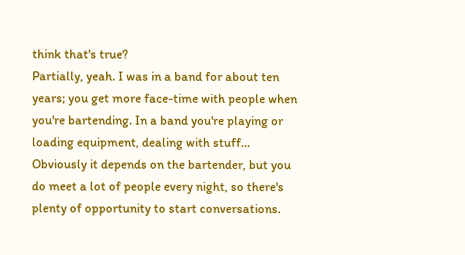think that's true?
Partially, yeah. I was in a band for about ten years; you get more face-time with people when you're bartending. In a band you're playing or loading equipment, dealing with stuff… Obviously it depends on the bartender, but you do meet a lot of people every night, so there's plenty of opportunity to start conversations.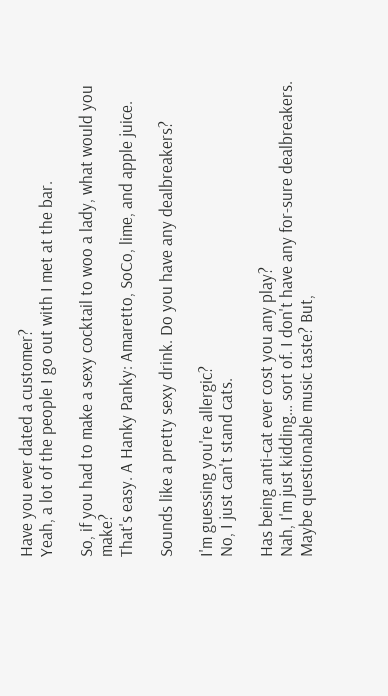Have you ever dated a customer?
Yeah, a lot of the people I go out with I met at the bar.

So, if you had to make a sexy cocktail to woo a lady, what would you make?
That's easy. A Hanky Panky: Amaretto, SoCo, lime, and apple juice.

Sounds like a pretty sexy drink. Do you have any dealbreakers?

I'm guessing you're allergic?
No, I just can't stand cats.

Has being anti-cat ever cost you any play?
Nah, I'm just kidding… sort of. I don't have any for-sure dealbreakers. Maybe questionable music taste? But,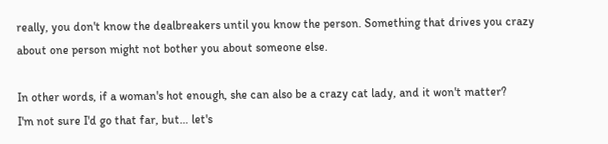really, you don't know the dealbreakers until you know the person. Something that drives you crazy about one person might not bother you about someone else.

In other words, if a woman's hot enough, she can also be a crazy cat lady, and it won't matter?
I'm not sure I'd go that far, but… let's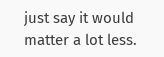just say it would matter a lot less.